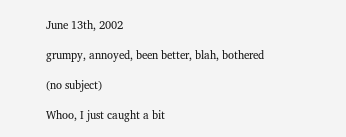June 13th, 2002

grumpy, annoyed, been better, blah, bothered

(no subject)

Whoo, I just caught a bit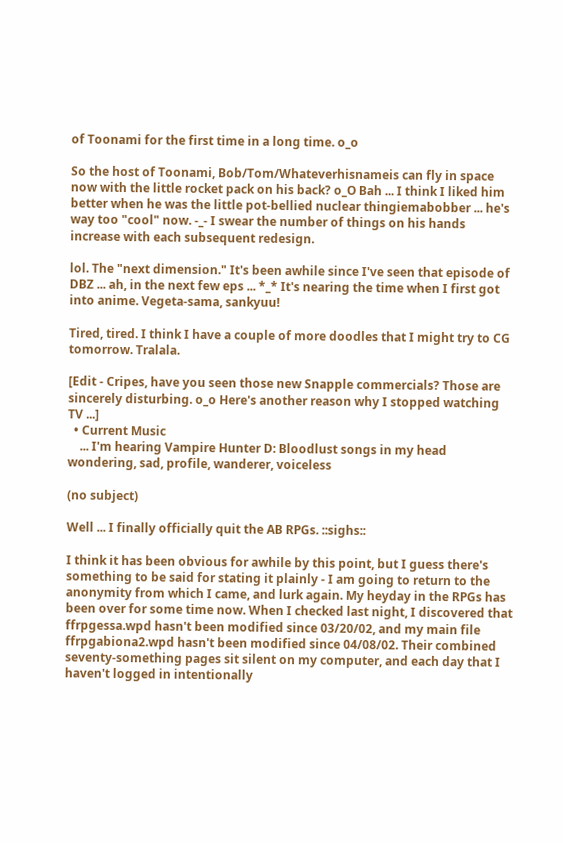of Toonami for the first time in a long time. o_o

So the host of Toonami, Bob/Tom/Whateverhisnameis can fly in space now with the little rocket pack on his back? o_O Bah ... I think I liked him better when he was the little pot-bellied nuclear thingiemabobber ... he's way too "cool" now. -_- I swear the number of things on his hands increase with each subsequent redesign.

lol. The "next dimension." It's been awhile since I've seen that episode of DBZ ... ah, in the next few eps ... *_* It's nearing the time when I first got into anime. Vegeta-sama, sankyuu!

Tired, tired. I think I have a couple of more doodles that I might try to CG tomorrow. Tralala.

[Edit - Cripes, have you seen those new Snapple commercials? Those are sincerely disturbing. o_o Here's another reason why I stopped watching TV ...]
  • Current Music
    ... I'm hearing Vampire Hunter D: Bloodlust songs in my head
wondering, sad, profile, wanderer, voiceless

(no subject)

Well ... I finally officially quit the AB RPGs. ::sighs::

I think it has been obvious for awhile by this point, but I guess there's something to be said for stating it plainly - I am going to return to the anonymity from which I came, and lurk again. My heyday in the RPGs has been over for some time now. When I checked last night, I discovered that ffrpgessa.wpd hasn't been modified since 03/20/02, and my main file ffrpgabiona2.wpd hasn't been modified since 04/08/02. Their combined seventy-something pages sit silent on my computer, and each day that I haven't logged in intentionally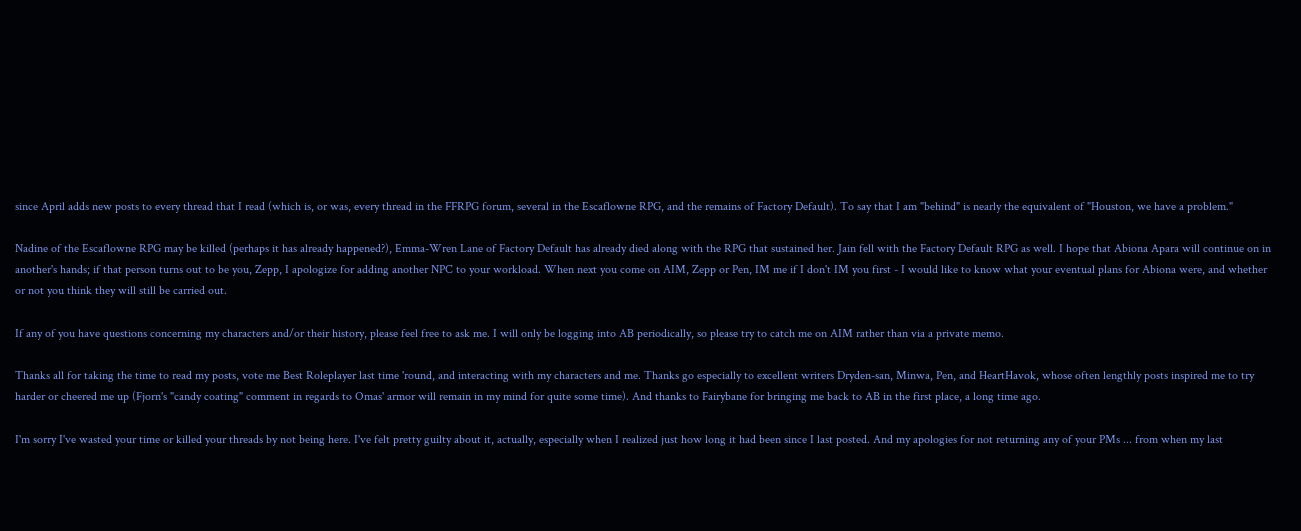since April adds new posts to every thread that I read (which is, or was, every thread in the FFRPG forum, several in the Escaflowne RPG, and the remains of Factory Default). To say that I am "behind" is nearly the equivalent of "Houston, we have a problem."

Nadine of the Escaflowne RPG may be killed (perhaps it has already happened?), Emma-Wren Lane of Factory Default has already died along with the RPG that sustained her. Jain fell with the Factory Default RPG as well. I hope that Abiona Apara will continue on in another's hands; if that person turns out to be you, Zepp, I apologize for adding another NPC to your workload. When next you come on AIM, Zepp or Pen, IM me if I don't IM you first - I would like to know what your eventual plans for Abiona were, and whether or not you think they will still be carried out.

If any of you have questions concerning my characters and/or their history, please feel free to ask me. I will only be logging into AB periodically, so please try to catch me on AIM rather than via a private memo.

Thanks all for taking the time to read my posts, vote me Best Roleplayer last time 'round, and interacting with my characters and me. Thanks go especially to excellent writers Dryden-san, Minwa, Pen, and HeartHavok, whose often lengthly posts inspired me to try harder or cheered me up (Fjorn's "candy coating" comment in regards to Omas' armor will remain in my mind for quite some time). And thanks to Fairybane for bringing me back to AB in the first place, a long time ago.

I'm sorry I've wasted your time or killed your threads by not being here. I've felt pretty guilty about it, actually, especially when I realized just how long it had been since I last posted. And my apologies for not returning any of your PMs ... from when my last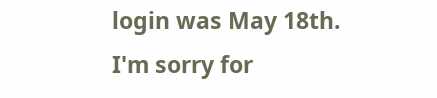login was May 18th. I'm sorry for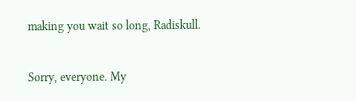making you wait so long, Radiskull.

Sorry, everyone. My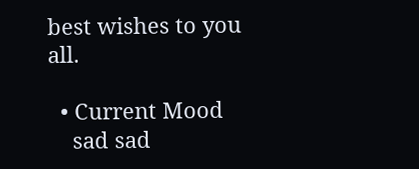best wishes to you all.

  • Current Mood
    sad sad